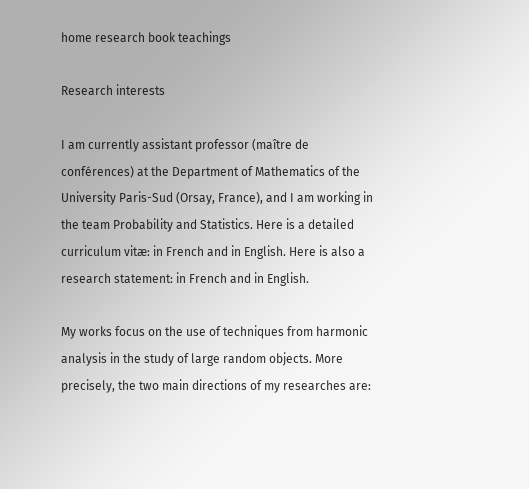home research book teachings

Research interests

I am currently assistant professor (maître de conférences) at the Department of Mathematics of the University Paris-Sud (Orsay, France), and I am working in the team Probability and Statistics. Here is a detailed curriculum vitæ: in French and in English. Here is also a research statement: in French and in English.

My works focus on the use of techniques from harmonic analysis in the study of large random objects. More precisely, the two main directions of my researches are: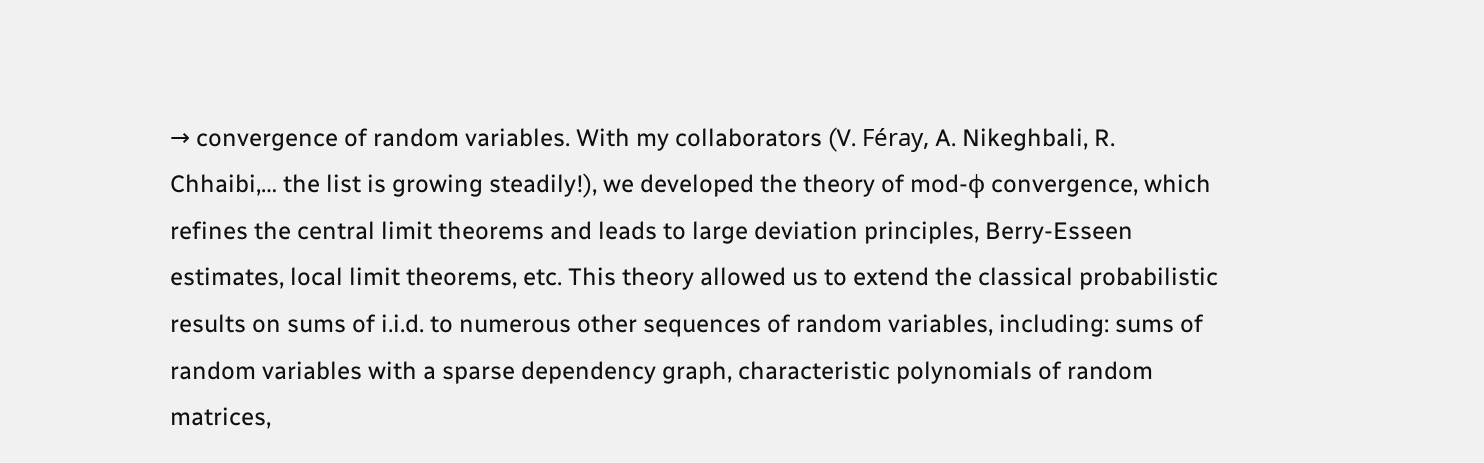→ convergence of random variables. With my collaborators (V. Féray, A. Nikeghbali, R. Chhaibi,… the list is growing steadily!), we developed the theory of mod-ϕ convergence, which refines the central limit theorems and leads to large deviation principles, Berry-Esseen estimates, local limit theorems, etc. This theory allowed us to extend the classical probabilistic results on sums of i.i.d. to numerous other sequences of random variables, including: sums of random variables with a sparse dependency graph, characteristic polynomials of random matrices,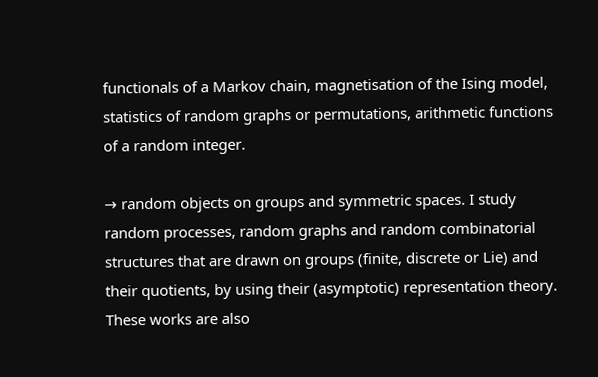functionals of a Markov chain, magnetisation of the Ising model, statistics of random graphs or permutations, arithmetic functions of a random integer.

→ random objects on groups and symmetric spaces. I study random processes, random graphs and random combinatorial structures that are drawn on groups (finite, discrete or Lie) and their quotients, by using their (asymptotic) representation theory. These works are also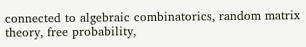connected to algebraic combinatorics, random matrix theory, free probability,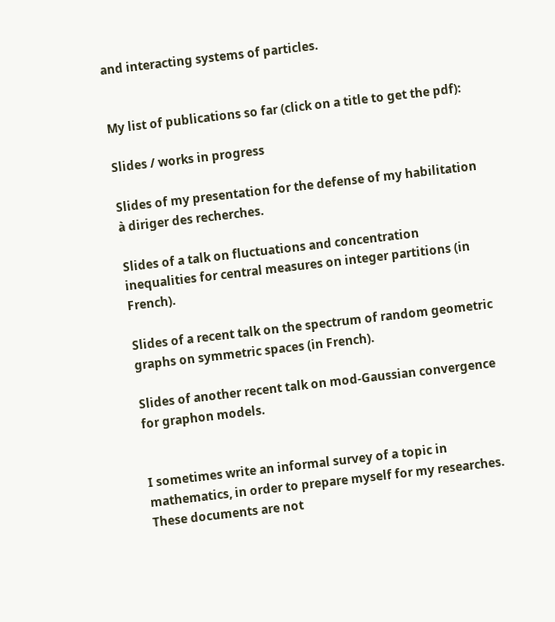and interacting systems of particles.


My list of publications so far (click on a title to get the pdf):

Slides / works in progress

Slides of my presentation for the defense of my habilitation à diriger des recherches.

Slides of a talk on fluctuations and concentration inequalities for central measures on integer partitions (in French).

Slides of a recent talk on the spectrum of random geometric graphs on symmetric spaces (in French).

Slides of another recent talk on mod-Gaussian convergence for graphon models.


I sometimes write an informal survey of a topic in mathematics, in order to prepare myself for my researches. These documents are not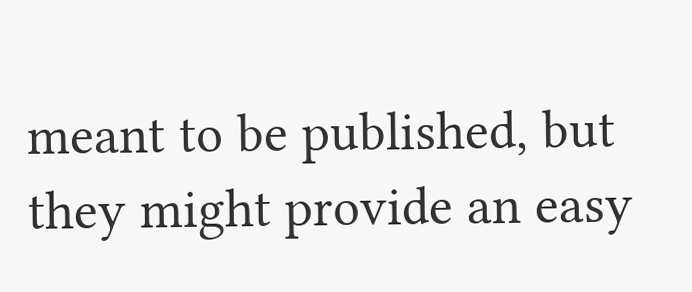meant to be published, but they might provide an easy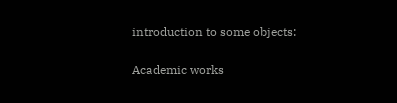introduction to some objects:

Academic works